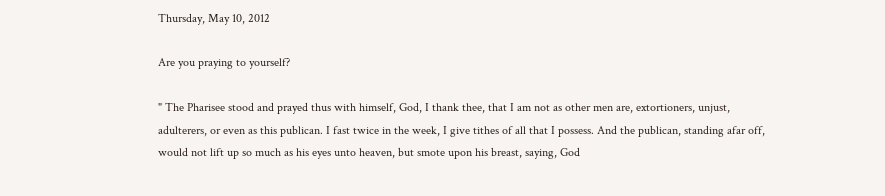Thursday, May 10, 2012

Are you praying to yourself?

" The Pharisee stood and prayed thus with himself, God, I thank thee, that I am not as other men are, extortioners, unjust, adulterers, or even as this publican. I fast twice in the week, I give tithes of all that I possess. And the publican, standing afar off, would not lift up so much as his eyes unto heaven, but smote upon his breast, saying, God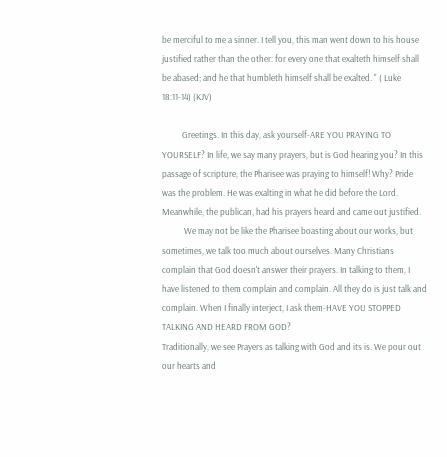be merciful to me a sinner. I tell you, this man went down to his house justified rather than the other: for every one that exalteth himself shall be abased; and he that humbleth himself shall be exalted. " ( Luke 18:11-14) (KJV)

          Greetings. In this day, ask yourself-ARE YOU PRAYING TO YOURSELF? In life, we say many prayers, but is God hearing you? In this passage of scripture, the Pharisee was praying to himself! Why? Pride was the problem. He was exalting in what he did before the Lord. Meanwhile, the publican, had his prayers heard and came out justified.
           We may not be like the Pharisee boasting about our works, but sometimes, we talk too much about ourselves. Many Christians complain that God doesn't answer their prayers. In talking to them, I have listened to them complain and complain. All they do is just talk and complain. When I finally interject, I ask them-HAVE YOU STOPPED TALKING AND HEARD FROM GOD?
Traditionally, we see Prayers as talking with God and its is. We pour out our hearts and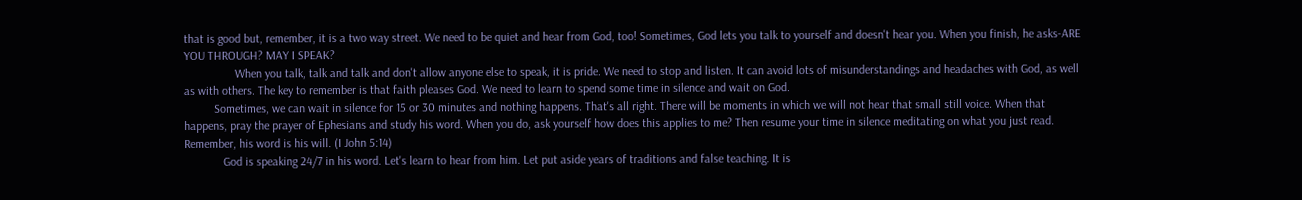that is good but, remember, it is a two way street. We need to be quiet and hear from God, too! Sometimes, God lets you talk to yourself and doesn't hear you. When you finish, he asks-ARE YOU THROUGH? MAY I SPEAK?
                 When you talk, talk and talk and don't allow anyone else to speak, it is pride. We need to stop and listen. It can avoid lots of misunderstandings and headaches with God, as well as with others. The key to remember is that faith pleases God. We need to learn to spend some time in silence and wait on God.
          Sometimes, we can wait in silence for 15 or 30 minutes and nothing happens. That's all right. There will be moments in which we will not hear that small still voice. When that happens, pray the prayer of Ephesians and study his word. When you do, ask yourself how does this applies to me? Then resume your time in silence meditating on what you just read. Remember, his word is his will. (I John 5:14)
             God is speaking 24/7 in his word. Let's learn to hear from him. Let put aside years of traditions and false teaching. It is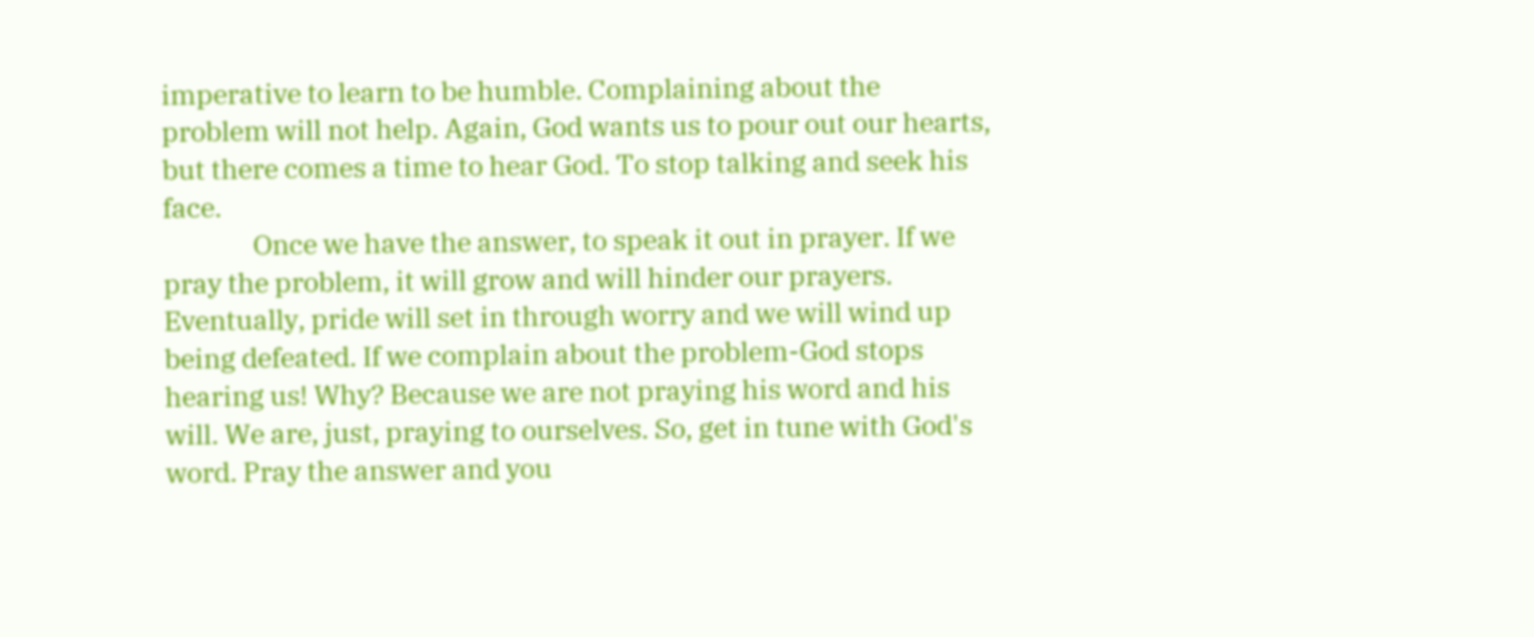imperative to learn to be humble. Complaining about the problem will not help. Again, God wants us to pour out our hearts, but there comes a time to hear God. To stop talking and seek his face.
               Once we have the answer, to speak it out in prayer. If we pray the problem, it will grow and will hinder our prayers. Eventually, pride will set in through worry and we will wind up being defeated. If we complain about the problem-God stops hearing us! Why? Because we are not praying his word and his will. We are, just, praying to ourselves. So, get in tune with God's word. Pray the answer and you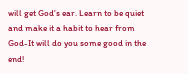will get God's ear. Learn to be quiet and make it a habit to hear from God-It will do you some good in the end!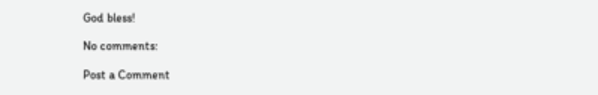God bless!

No comments:

Post a Comment